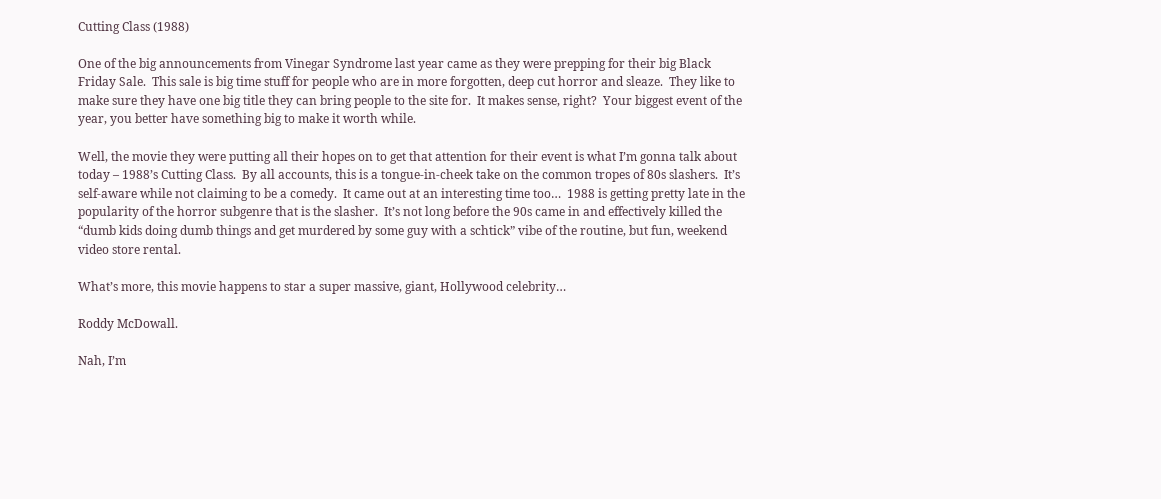Cutting Class (1988)

One of the big announcements from Vinegar Syndrome last year came as they were prepping for their big Black Friday Sale.  This sale is big time stuff for people who are in more forgotten, deep cut horror and sleaze.  They like to make sure they have one big title they can bring people to the site for.  It makes sense, right?  Your biggest event of the year, you better have something big to make it worth while.

Well, the movie they were putting all their hopes on to get that attention for their event is what I’m gonna talk about today – 1988’s Cutting Class.  By all accounts, this is a tongue-in-cheek take on the common tropes of 80s slashers.  It’s self-aware while not claiming to be a comedy.  It came out at an interesting time too…  1988 is getting pretty late in the popularity of the horror subgenre that is the slasher.  It’s not long before the 90s came in and effectively killed the “dumb kids doing dumb things and get murdered by some guy with a schtick” vibe of the routine, but fun, weekend video store rental.

What’s more, this movie happens to star a super massive, giant, Hollywood celebrity…

Roddy McDowall.

Nah, I’m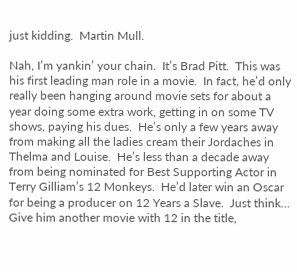just kidding.  Martin Mull.

Nah, I’m yankin’ your chain.  It’s Brad Pitt.  This was his first leading man role in a movie.  In fact, he’d only really been hanging around movie sets for about a year doing some extra work, getting in on some TV shows, paying his dues.  He’s only a few years away from making all the ladies cream their Jordaches in Thelma and Louise.  He’s less than a decade away from being nominated for Best Supporting Actor in Terry Gilliam’s 12 Monkeys.  He’d later win an Oscar for being a producer on 12 Years a Slave.  Just think…  Give him another movie with 12 in the title,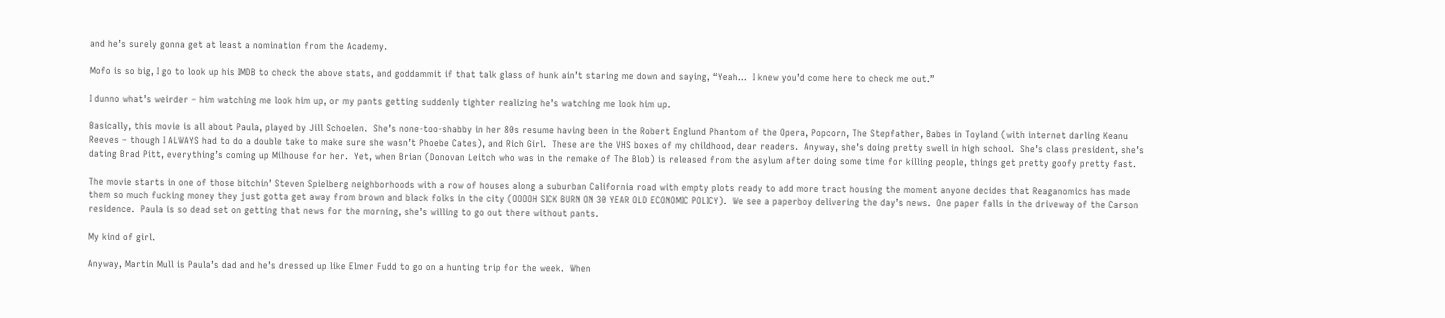and he’s surely gonna get at least a nomination from the Academy.

Mofo is so big, I go to look up his IMDB to check the above stats, and goddammit if that talk glass of hunk ain’t staring me down and saying, “Yeah…  I knew you’d come here to check me out.”

I dunno what’s weirder – him watching me look him up, or my pants getting suddenly tighter realizing he’s watching me look him up.

Basically, this movie is all about Paula, played by Jill Schoelen.  She’s none-too-shabby in her 80s resume having been in the Robert Englund Phantom of the Opera, Popcorn, The Stepfather, Babes in Toyland (with internet darling Keanu Reeves – though I ALWAYS had to do a double take to make sure she wasn’t Phoebe Cates), and Rich Girl.  These are the VHS boxes of my childhood, dear readers.  Anyway, she’s doing pretty swell in high school.  She’s class president, she’s dating Brad Pitt, everything’s coming up Milhouse for her.  Yet, when Brian (Donovan Leitch who was in the remake of The Blob) is released from the asylum after doing some time for killing people, things get pretty goofy pretty fast.

The movie starts in one of those bitchin’ Steven Spielberg neighborhoods with a row of houses along a suburban California road with empty plots ready to add more tract housing the moment anyone decides that Reaganomics has made them so much fucking money they just gotta get away from brown and black folks in the city (OOOOH SICK BURN ON 30 YEAR OLD ECONOMIC POLICY).  We see a paperboy delivering the day’s news.  One paper falls in the driveway of the Carson residence.  Paula is so dead set on getting that news for the morning, she’s willing to go out there without pants.

My kind of girl.

Anyway, Martin Mull is Paula’s dad and he’s dressed up like Elmer Fudd to go on a hunting trip for the week.  When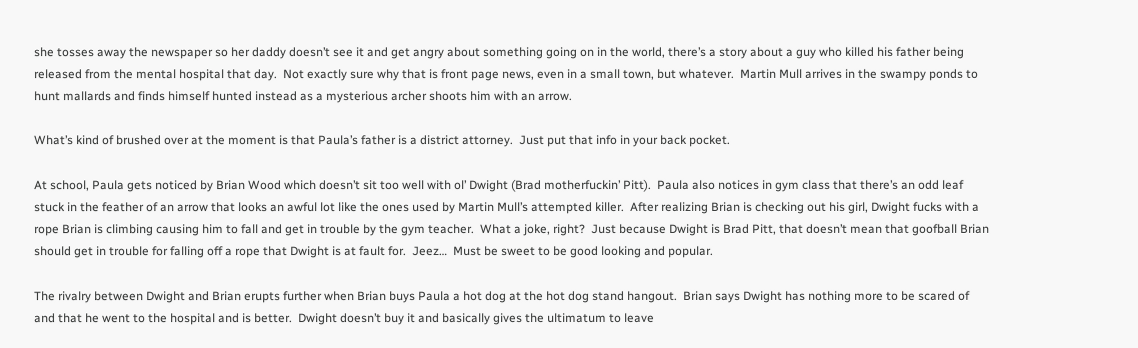she tosses away the newspaper so her daddy doesn’t see it and get angry about something going on in the world, there’s a story about a guy who killed his father being released from the mental hospital that day.  Not exactly sure why that is front page news, even in a small town, but whatever.  Martin Mull arrives in the swampy ponds to hunt mallards and finds himself hunted instead as a mysterious archer shoots him with an arrow.

What’s kind of brushed over at the moment is that Paula’s father is a district attorney.  Just put that info in your back pocket.

At school, Paula gets noticed by Brian Wood which doesn’t sit too well with ol’ Dwight (Brad motherfuckin’ Pitt).  Paula also notices in gym class that there’s an odd leaf stuck in the feather of an arrow that looks an awful lot like the ones used by Martin Mull’s attempted killer.  After realizing Brian is checking out his girl, Dwight fucks with a rope Brian is climbing causing him to fall and get in trouble by the gym teacher.  What a joke, right?  Just because Dwight is Brad Pitt, that doesn’t mean that goofball Brian should get in trouble for falling off a rope that Dwight is at fault for.  Jeez…  Must be sweet to be good looking and popular.

The rivalry between Dwight and Brian erupts further when Brian buys Paula a hot dog at the hot dog stand hangout.  Brian says Dwight has nothing more to be scared of and that he went to the hospital and is better.  Dwight doesn’t buy it and basically gives the ultimatum to leave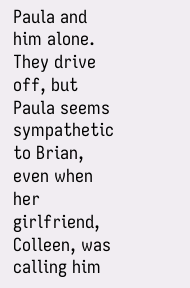Paula and him alone.  They drive off, but Paula seems sympathetic to Brian, even when her girlfriend, Colleen, was calling him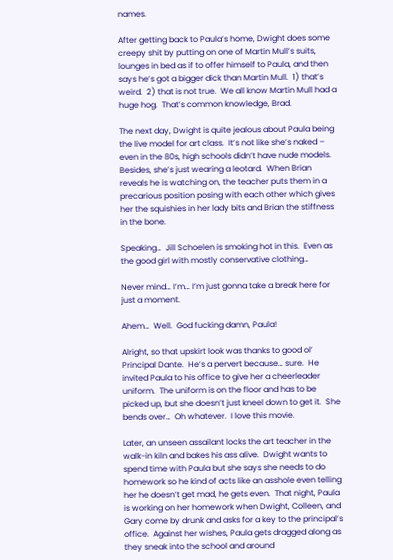names.

After getting back to Paula’s home, Dwight does some creepy shit by putting on one of Martin Mull’s suits, lounges in bed as if to offer himself to Paula, and then says he’s got a bigger dick than Martin Mull.  1) that’s weird.  2) that is not true.  We all know Martin Mull had a huge hog.  That’s common knowledge, Brad.

The next day, Dwight is quite jealous about Paula being the live model for art class.  It’s not like she’s naked – even in the 80s, high schools didn’t have nude models.  Besides, she’s just wearing a leotard.  When Brian reveals he is watching on, the teacher puts them in a precarious position posing with each other which gives her the squishies in her lady bits and Brian the stiffness in the bone.

Speaking…  Jill Schoelen is smoking hot in this.  Even as the good girl with mostly conservative clothing…

Never mind… I’m… I’m just gonna take a break here for just a moment.

Ahem…  Well.  God fucking damn, Paula!

Alright, so that upskirt look was thanks to good ol’ Principal Dante.  He’s a pervert because… sure.  He invited Paula to his office to give her a cheerleader uniform.  The uniform is on the floor and has to be picked up, but she doesn’t just kneel down to get it.  She bends over…  Oh whatever.  I love this movie.

Later, an unseen assailant locks the art teacher in the walk-in kiln and bakes his ass alive.  Dwight wants to spend time with Paula but she says she needs to do homework so he kind of acts like an asshole even telling her he doesn’t get mad, he gets even.  That night, Paula is working on her homework when Dwight, Colleen, and Gary come by drunk and asks for a key to the principal’s office.  Against her wishes, Paula gets dragged along as they sneak into the school and around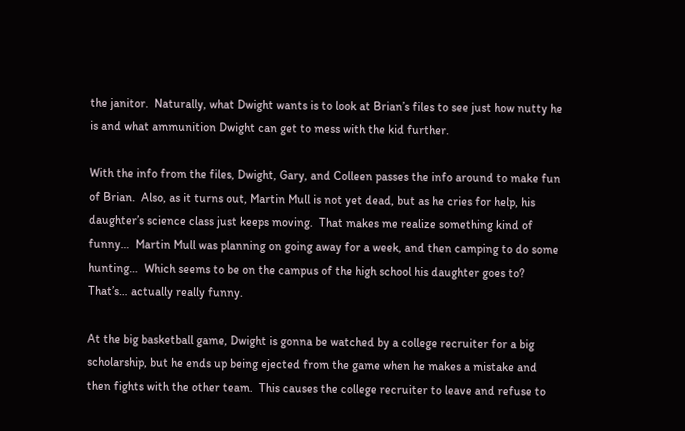the janitor.  Naturally, what Dwight wants is to look at Brian’s files to see just how nutty he is and what ammunition Dwight can get to mess with the kid further.

With the info from the files, Dwight, Gary, and Colleen passes the info around to make fun of Brian.  Also, as it turns out, Martin Mull is not yet dead, but as he cries for help, his daughter’s science class just keeps moving.  That makes me realize something kind of funny…  Martin Mull was planning on going away for a week, and then camping to do some hunting…  Which seems to be on the campus of the high school his daughter goes to?
That’s… actually really funny.

At the big basketball game, Dwight is gonna be watched by a college recruiter for a big scholarship, but he ends up being ejected from the game when he makes a mistake and then fights with the other team.  This causes the college recruiter to leave and refuse to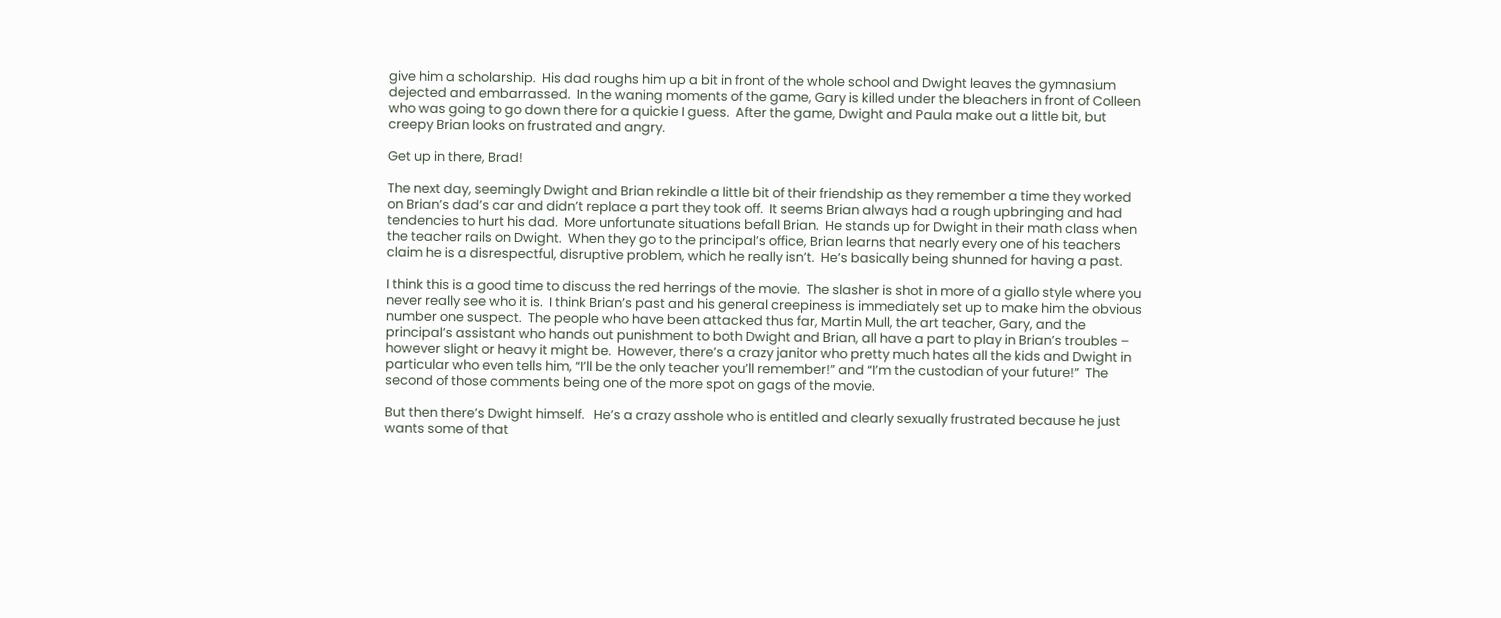give him a scholarship.  His dad roughs him up a bit in front of the whole school and Dwight leaves the gymnasium dejected and embarrassed.  In the waning moments of the game, Gary is killed under the bleachers in front of Colleen who was going to go down there for a quickie I guess.  After the game, Dwight and Paula make out a little bit, but creepy Brian looks on frustrated and angry.

Get up in there, Brad!

The next day, seemingly Dwight and Brian rekindle a little bit of their friendship as they remember a time they worked on Brian’s dad’s car and didn’t replace a part they took off.  It seems Brian always had a rough upbringing and had tendencies to hurt his dad.  More unfortunate situations befall Brian.  He stands up for Dwight in their math class when the teacher rails on Dwight.  When they go to the principal’s office, Brian learns that nearly every one of his teachers claim he is a disrespectful, disruptive problem, which he really isn’t.  He’s basically being shunned for having a past.

I think this is a good time to discuss the red herrings of the movie.  The slasher is shot in more of a giallo style where you never really see who it is.  I think Brian’s past and his general creepiness is immediately set up to make him the obvious number one suspect.  The people who have been attacked thus far, Martin Mull, the art teacher, Gary, and the principal’s assistant who hands out punishment to both Dwight and Brian, all have a part to play in Brian’s troubles – however slight or heavy it might be.  However, there’s a crazy janitor who pretty much hates all the kids and Dwight in particular who even tells him, “I’ll be the only teacher you’ll remember!” and “I’m the custodian of your future!”  The second of those comments being one of the more spot on gags of the movie.

But then there’s Dwight himself.   He’s a crazy asshole who is entitled and clearly sexually frustrated because he just wants some of that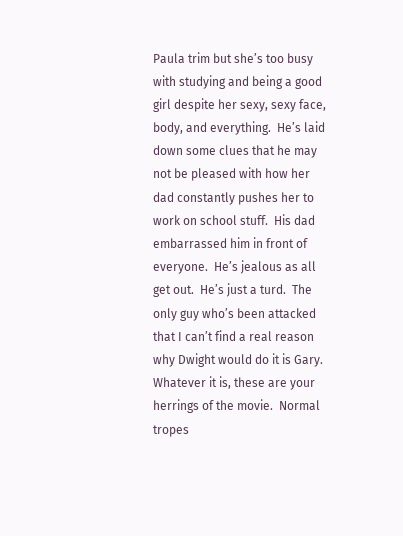Paula trim but she’s too busy with studying and being a good girl despite her sexy, sexy face, body, and everything.  He’s laid down some clues that he may not be pleased with how her dad constantly pushes her to work on school stuff.  His dad embarrassed him in front of everyone.  He’s jealous as all get out.  He’s just a turd.  The only guy who’s been attacked that I can’t find a real reason why Dwight would do it is Gary.  Whatever it is, these are your herrings of the movie.  Normal tropes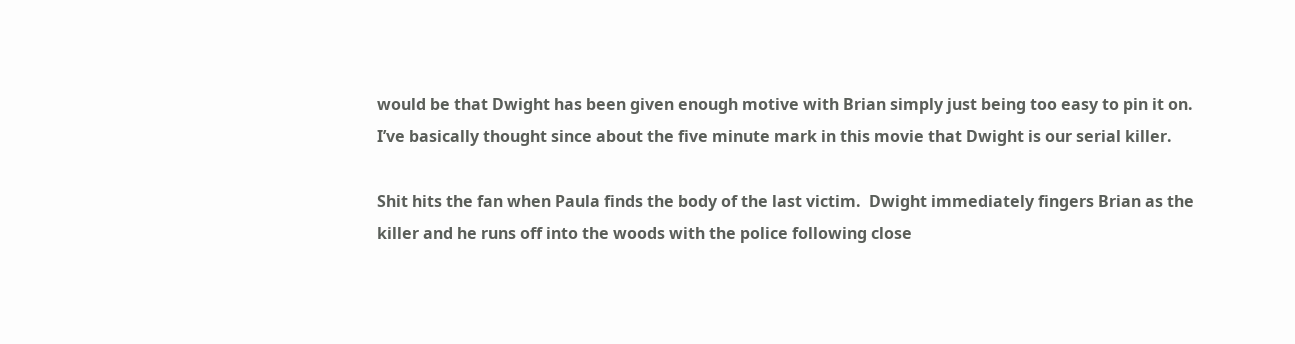would be that Dwight has been given enough motive with Brian simply just being too easy to pin it on.  I’ve basically thought since about the five minute mark in this movie that Dwight is our serial killer.

Shit hits the fan when Paula finds the body of the last victim.  Dwight immediately fingers Brian as the killer and he runs off into the woods with the police following close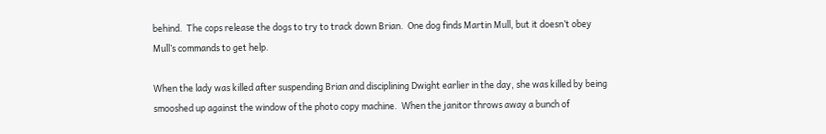behind.  The cops release the dogs to try to track down Brian.  One dog finds Martin Mull, but it doesn’t obey Mull’s commands to get help.

When the lady was killed after suspending Brian and disciplining Dwight earlier in the day, she was killed by being smooshed up against the window of the photo copy machine.  When the janitor throws away a bunch of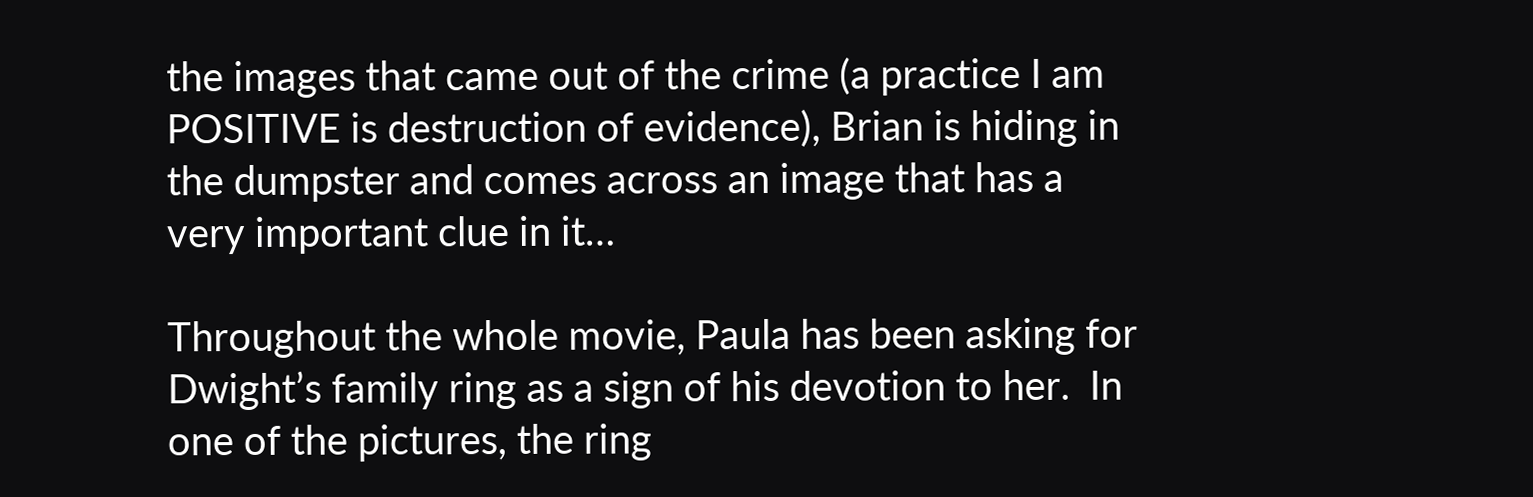the images that came out of the crime (a practice I am POSITIVE is destruction of evidence), Brian is hiding in the dumpster and comes across an image that has a very important clue in it…

Throughout the whole movie, Paula has been asking for Dwight’s family ring as a sign of his devotion to her.  In one of the pictures, the ring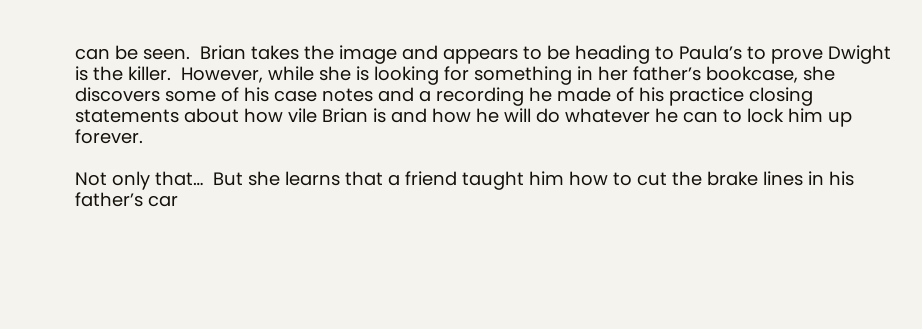can be seen.  Brian takes the image and appears to be heading to Paula’s to prove Dwight is the killer.  However, while she is looking for something in her father’s bookcase, she discovers some of his case notes and a recording he made of his practice closing statements about how vile Brian is and how he will do whatever he can to lock him up forever.

Not only that…  But she learns that a friend taught him how to cut the brake lines in his father’s car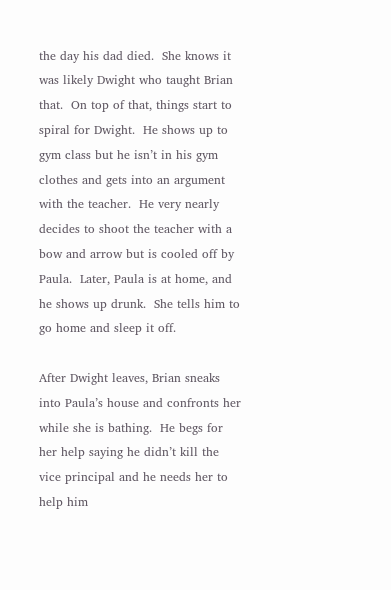the day his dad died.  She knows it was likely Dwight who taught Brian that.  On top of that, things start to spiral for Dwight.  He shows up to gym class but he isn’t in his gym clothes and gets into an argument with the teacher.  He very nearly decides to shoot the teacher with a bow and arrow but is cooled off by Paula.  Later, Paula is at home, and he shows up drunk.  She tells him to go home and sleep it off.

After Dwight leaves, Brian sneaks into Paula’s house and confronts her while she is bathing.  He begs for her help saying he didn’t kill the vice principal and he needs her to help him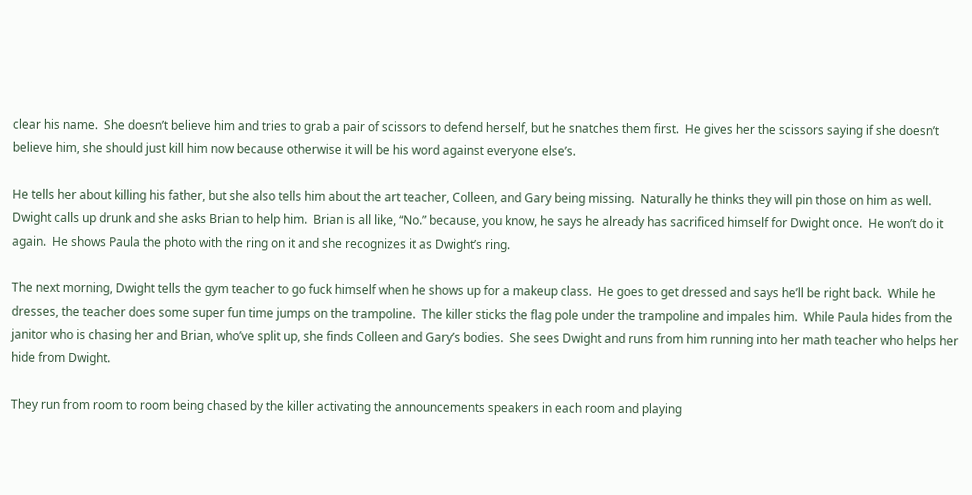clear his name.  She doesn’t believe him and tries to grab a pair of scissors to defend herself, but he snatches them first.  He gives her the scissors saying if she doesn’t believe him, she should just kill him now because otherwise it will be his word against everyone else’s.

He tells her about killing his father, but she also tells him about the art teacher, Colleen, and Gary being missing.  Naturally he thinks they will pin those on him as well.  Dwight calls up drunk and she asks Brian to help him.  Brian is all like, “No.” because, you know, he says he already has sacrificed himself for Dwight once.  He won’t do it again.  He shows Paula the photo with the ring on it and she recognizes it as Dwight’s ring.

The next morning, Dwight tells the gym teacher to go fuck himself when he shows up for a makeup class.  He goes to get dressed and says he’ll be right back.  While he dresses, the teacher does some super fun time jumps on the trampoline.  The killer sticks the flag pole under the trampoline and impales him.  While Paula hides from the janitor who is chasing her and Brian, who’ve split up, she finds Colleen and Gary’s bodies.  She sees Dwight and runs from him running into her math teacher who helps her hide from Dwight.

They run from room to room being chased by the killer activating the announcements speakers in each room and playing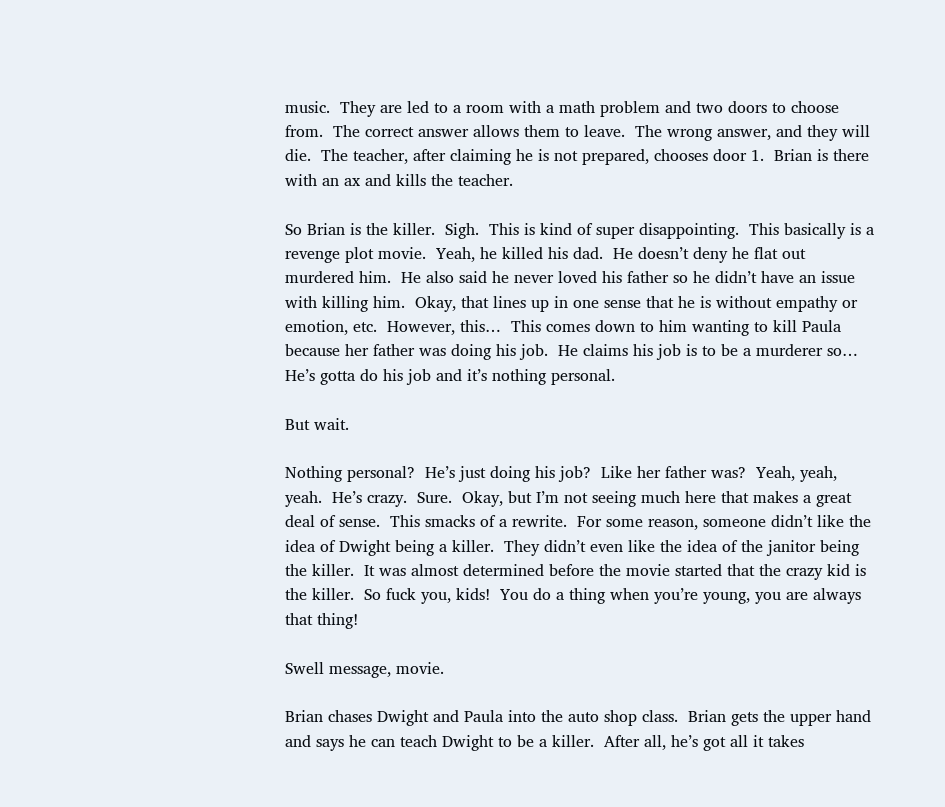music.  They are led to a room with a math problem and two doors to choose from.  The correct answer allows them to leave.  The wrong answer, and they will die.  The teacher, after claiming he is not prepared, chooses door 1.  Brian is there with an ax and kills the teacher.

So Brian is the killer.  Sigh.  This is kind of super disappointing.  This basically is a revenge plot movie.  Yeah, he killed his dad.  He doesn’t deny he flat out murdered him.  He also said he never loved his father so he didn’t have an issue with killing him.  Okay, that lines up in one sense that he is without empathy or emotion, etc.  However, this…  This comes down to him wanting to kill Paula because her father was doing his job.  He claims his job is to be a murderer so…  He’s gotta do his job and it’s nothing personal.

But wait.

Nothing personal?  He’s just doing his job?  Like her father was?  Yeah, yeah, yeah.  He’s crazy.  Sure.  Okay, but I’m not seeing much here that makes a great deal of sense.  This smacks of a rewrite.  For some reason, someone didn’t like the idea of Dwight being a killer.  They didn’t even like the idea of the janitor being the killer.  It was almost determined before the movie started that the crazy kid is the killer.  So fuck you, kids!  You do a thing when you’re young, you are always that thing!

Swell message, movie.

Brian chases Dwight and Paula into the auto shop class.  Brian gets the upper hand and says he can teach Dwight to be a killer.  After all, he’s got all it takes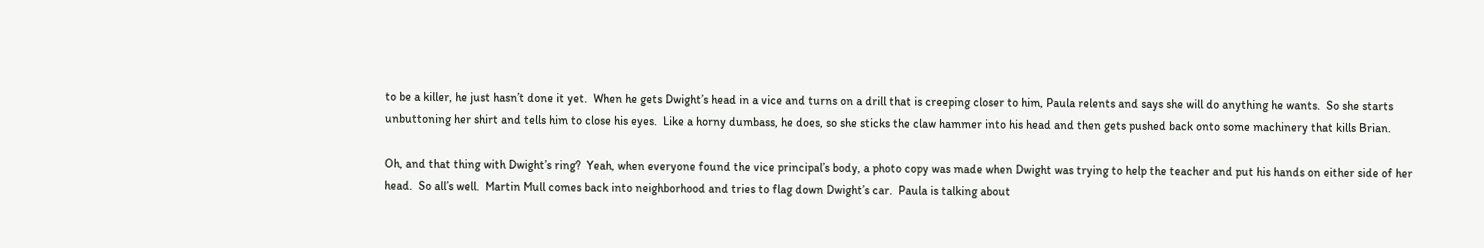to be a killer, he just hasn’t done it yet.  When he gets Dwight’s head in a vice and turns on a drill that is creeping closer to him, Paula relents and says she will do anything he wants.  So she starts unbuttoning her shirt and tells him to close his eyes.  Like a horny dumbass, he does, so she sticks the claw hammer into his head and then gets pushed back onto some machinery that kills Brian.

Oh, and that thing with Dwight’s ring?  Yeah, when everyone found the vice principal’s body, a photo copy was made when Dwight was trying to help the teacher and put his hands on either side of her head.  So all’s well.  Martin Mull comes back into neighborhood and tries to flag down Dwight’s car.  Paula is talking about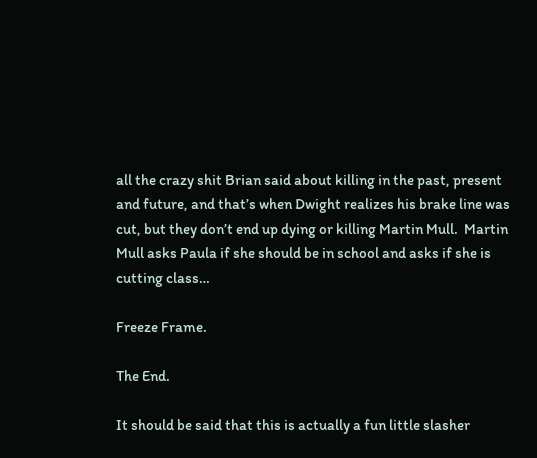all the crazy shit Brian said about killing in the past, present and future, and that’s when Dwight realizes his brake line was cut, but they don’t end up dying or killing Martin Mull.  Martin Mull asks Paula if she should be in school and asks if she is cutting class…

Freeze Frame.

The End.

It should be said that this is actually a fun little slasher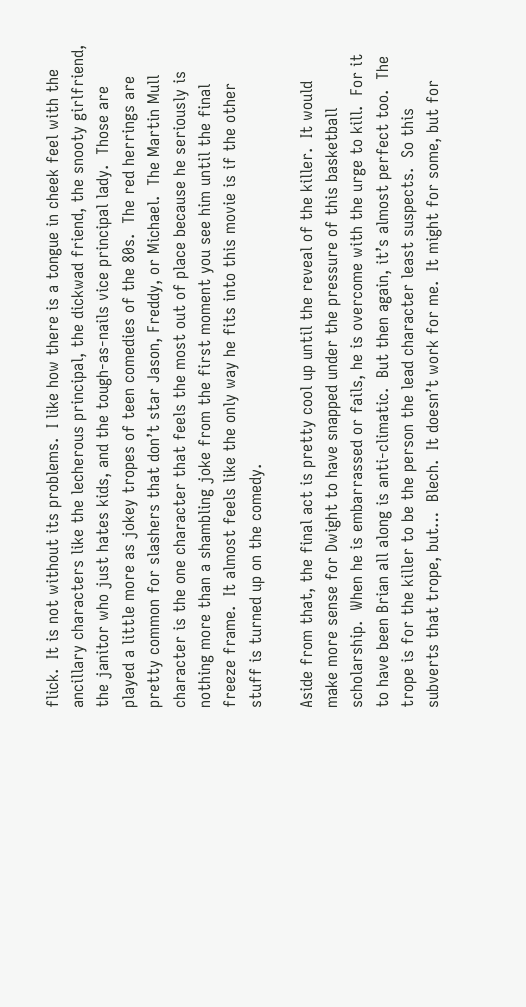flick.  It is not without its problems.  I like how there is a tongue in cheek feel with the ancillary characters like the lecherous principal, the dickwad friend, the snooty girlfriend, the janitor who just hates kids, and the tough-as-nails vice principal lady.  Those are played a little more as jokey tropes of teen comedies of the 80s.  The red herrings are pretty common for slashers that don’t star Jason, Freddy, or Michael.  The Martin Mull character is the one character that feels the most out of place because he seriously is nothing more than a shambling joke from the first moment you see him until the final freeze frame.  It almost feels like the only way he fits into this movie is if the other stuff is turned up on the comedy.

Aside from that, the final act is pretty cool up until the reveal of the killer.  It would make more sense for Dwight to have snapped under the pressure of this basketball scholarship.  When he is embarrassed or fails, he is overcome with the urge to kill.  For it to have been Brian all along is anti-climatic.  But then again, it’s almost perfect too.  The trope is for the killer to be the person the lead character least suspects.  So this subverts that trope, but…  Blech.  It doesn’t work for me.  It might for some, but for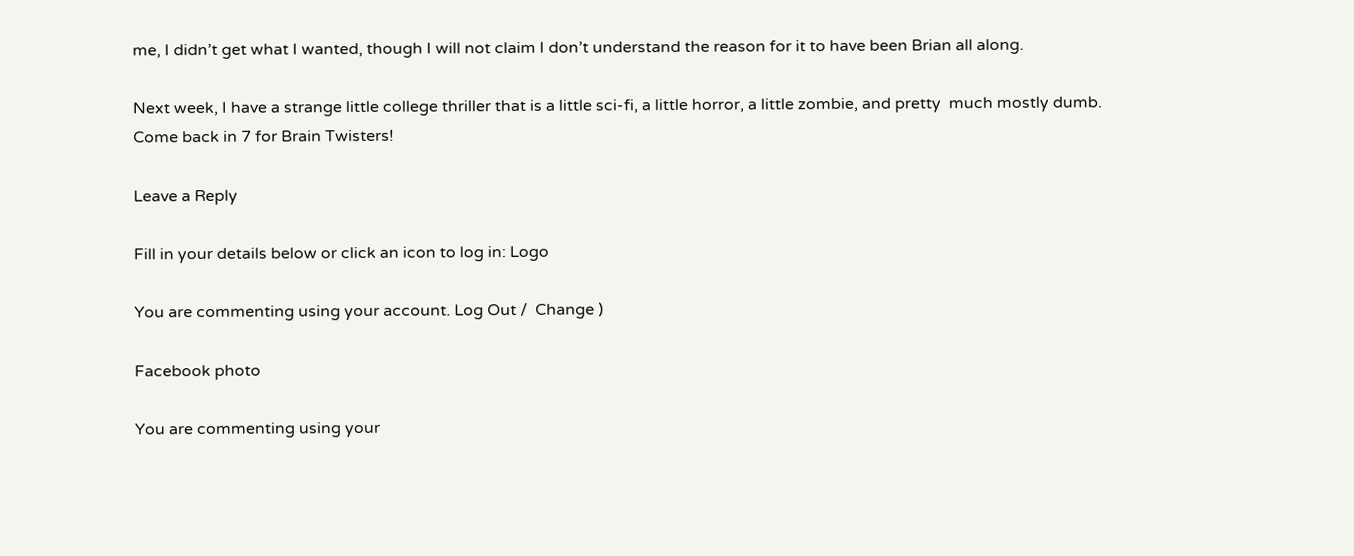me, I didn’t get what I wanted, though I will not claim I don’t understand the reason for it to have been Brian all along.

Next week, I have a strange little college thriller that is a little sci-fi, a little horror, a little zombie, and pretty  much mostly dumb.  Come back in 7 for Brain Twisters!

Leave a Reply

Fill in your details below or click an icon to log in: Logo

You are commenting using your account. Log Out /  Change )

Facebook photo

You are commenting using your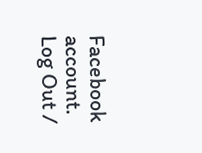Facebook account. Log Out /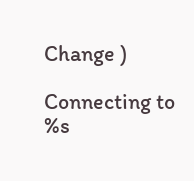Change )

Connecting to %s